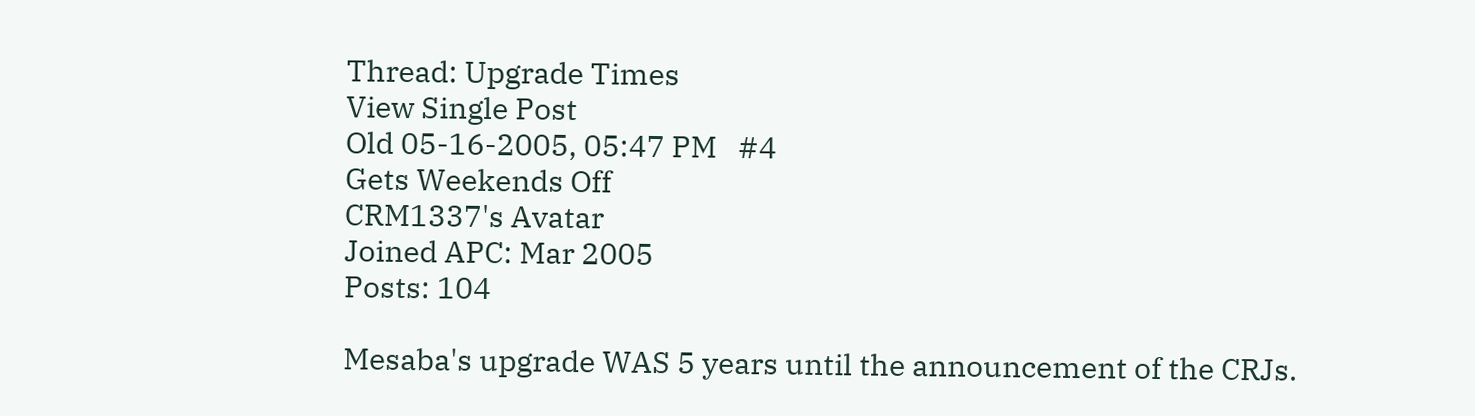Thread: Upgrade Times
View Single Post
Old 05-16-2005, 05:47 PM   #4
Gets Weekends Off
CRM1337's Avatar
Joined APC: Mar 2005
Posts: 104

Mesaba's upgrade WAS 5 years until the announcement of the CRJs.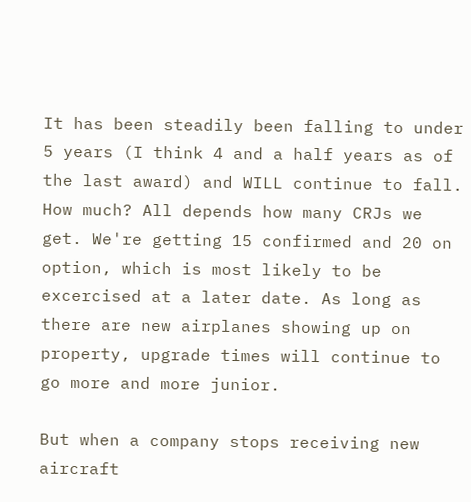It has been steadily been falling to under 5 years (I think 4 and a half years as of the last award) and WILL continue to fall. How much? All depends how many CRJs we get. We're getting 15 confirmed and 20 on option, which is most likely to be excercised at a later date. As long as there are new airplanes showing up on property, upgrade times will continue to go more and more junior.

But when a company stops receiving new aircraft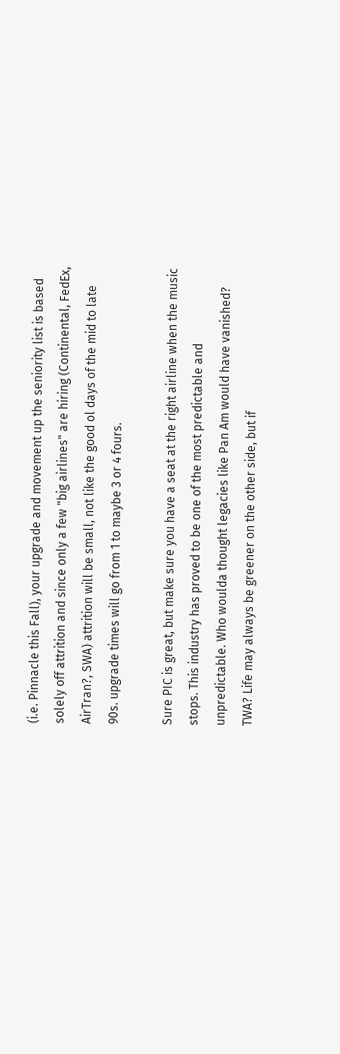(i.e. Pinnacle this Fall), your upgrade and movement up the seniority list is based solely off attrition and since only a few "big airlines" are hiring (Continental, FedEx, AirTran?, SWA) attrition will be small, not like the good ol days of the mid to late 90s. upgrade times will go from 1 to maybe 3 or 4 fours.

Sure PIC is great, but make sure you have a seat at the right airline when the music stops. This industry has proved to be one of the most predictable and unpredictable. Who woulda thought legacies like Pan Am would have vanished? TWA? Life may always be greener on the other side, but if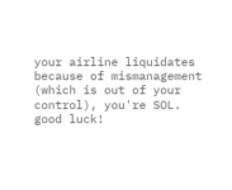your airline liquidates because of mismanagement (which is out of your control), you're SOL. good luck!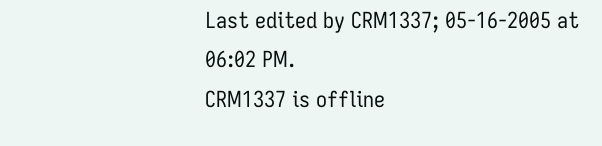Last edited by CRM1337; 05-16-2005 at 06:02 PM.
CRM1337 is offline